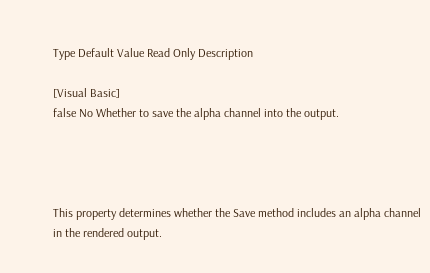Type Default Value Read Only Description

[Visual Basic]
false No Whether to save the alpha channel into the output.




This property determines whether the Save method includes an alpha channel in the rendered output.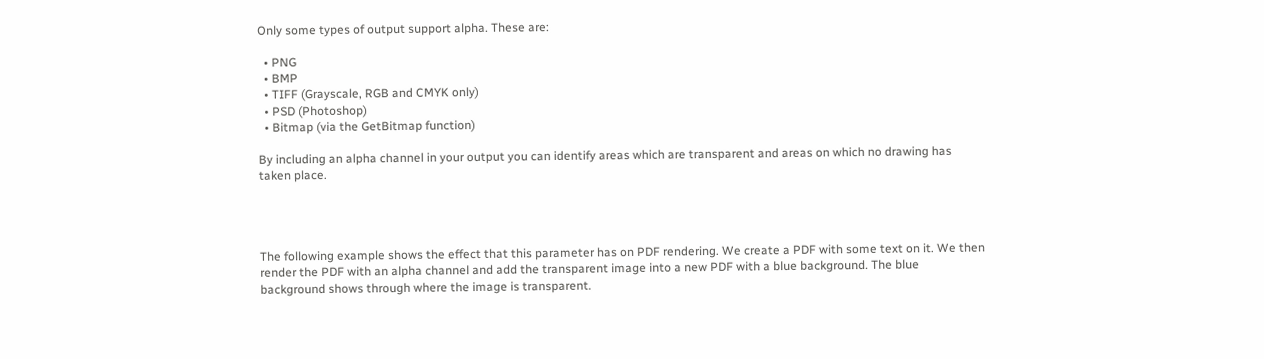Only some types of output support alpha. These are:

  • PNG
  • BMP
  • TIFF (Grayscale, RGB and CMYK only)
  • PSD (Photoshop)
  • Bitmap (via the GetBitmap function)

By including an alpha channel in your output you can identify areas which are transparent and areas on which no drawing has taken place.




The following example shows the effect that this parameter has on PDF rendering. We create a PDF with some text on it. We then render the PDF with an alpha channel and add the transparent image into a new PDF with a blue background. The blue background shows through where the image is transparent.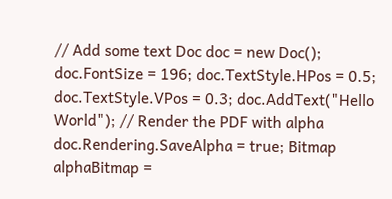// Add some text Doc doc = new Doc(); doc.FontSize = 196; doc.TextStyle.HPos = 0.5; doc.TextStyle.VPos = 0.3; doc.AddText("Hello World"); // Render the PDF with alpha doc.Rendering.SaveAlpha = true; Bitmap alphaBitmap =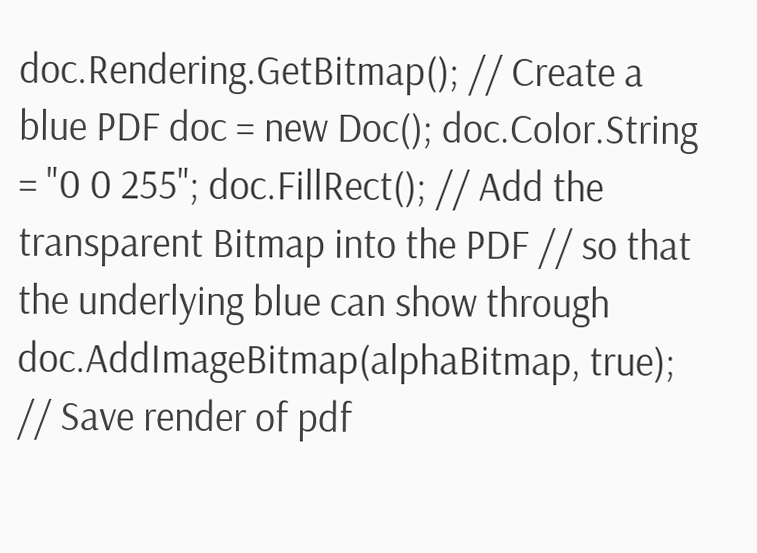doc.Rendering.GetBitmap(); // Create a blue PDF doc = new Doc(); doc.Color.String = "0 0 255"; doc.FillRect(); // Add the transparent Bitmap into the PDF // so that the underlying blue can show through doc.AddImageBitmap(alphaBitmap, true); // Save render of pdf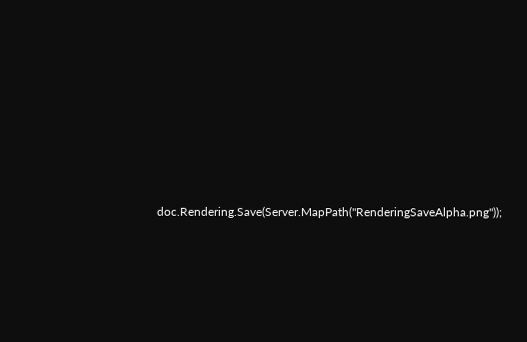doc.Rendering.Save(Server.MapPath("RenderingSaveAlpha.png"));